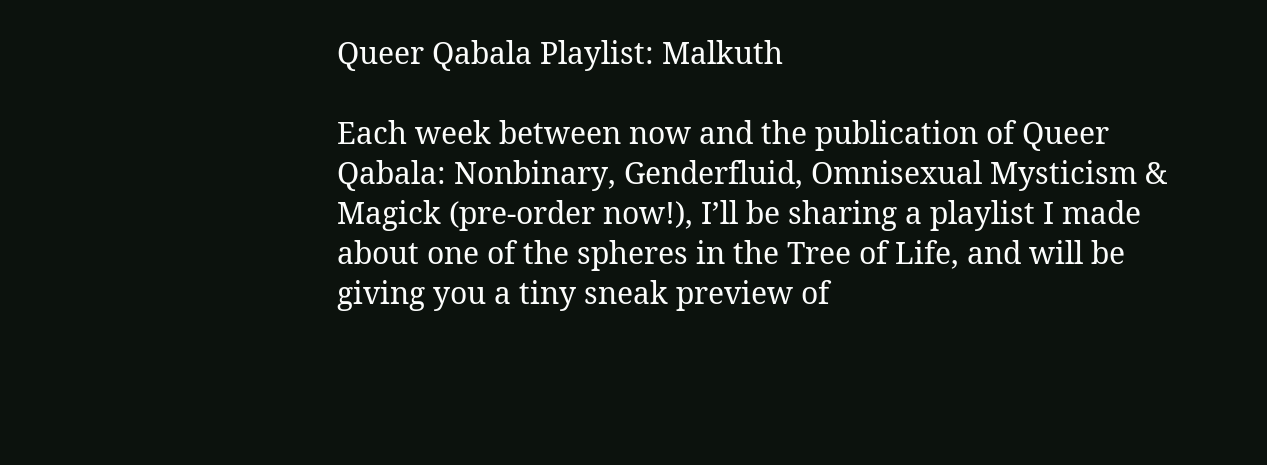Queer Qabala Playlist: Malkuth

Each week between now and the publication of Queer Qabala: Nonbinary, Genderfluid, Omnisexual Mysticism & Magick (pre-order now!), I’ll be sharing a playlist I made about one of the spheres in the Tree of Life, and will be giving you a tiny sneak preview of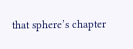that sphere’s chapter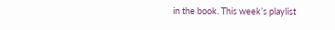in the book. This week’s playlist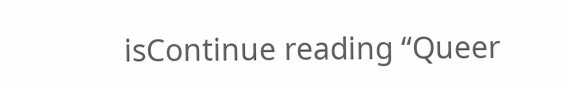isContinue reading “Queer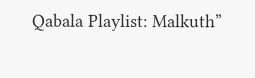Qabala Playlist: Malkuth”